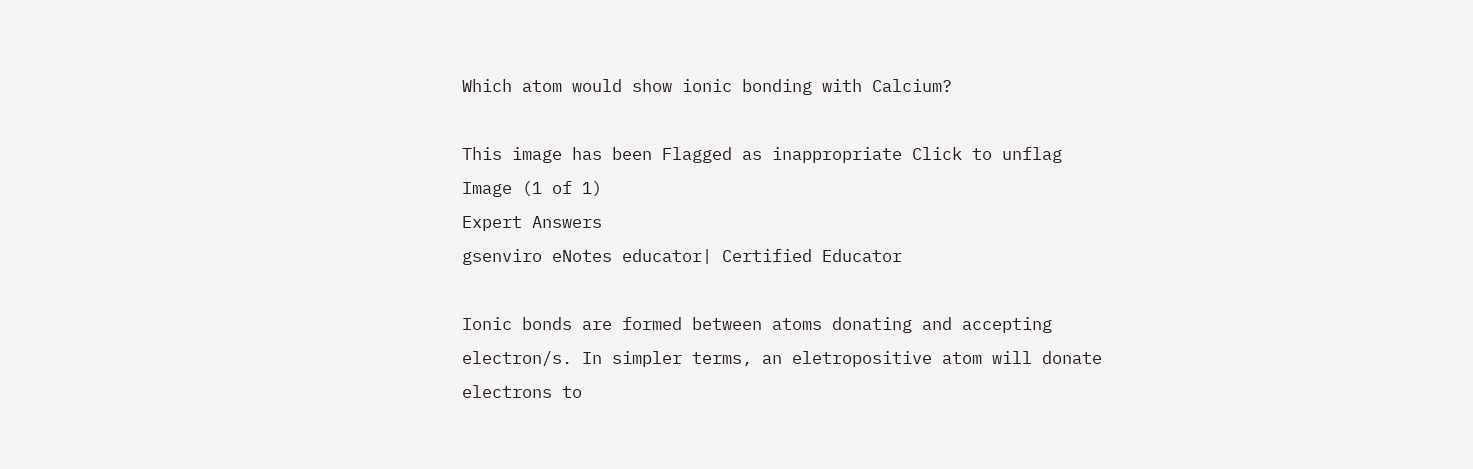Which atom would show ionic bonding with Calcium?

This image has been Flagged as inappropriate Click to unflag
Image (1 of 1)
Expert Answers
gsenviro eNotes educator| Certified Educator

Ionic bonds are formed between atoms donating and accepting electron/s. In simpler terms, an eletropositive atom will donate electrons to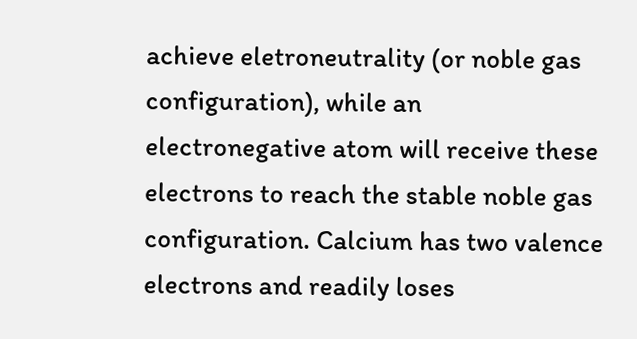achieve eletroneutrality (or noble gas configuration), while an electronegative atom will receive these electrons to reach the stable noble gas configuration. Calcium has two valence electrons and readily loses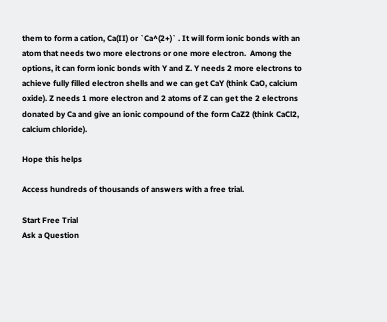them to form a cation, Ca(II) or `Ca^(2+)` . It will form ionic bonds with an atom that needs two more electrons or one more electron.  Among the options, it can form ionic bonds with Y and Z. Y needs 2 more electrons to achieve fully filled electron shells and we can get CaY (think CaO, calcium oxide). Z needs 1 more electron and 2 atoms of Z can get the 2 electrons donated by Ca and give an ionic compound of the form CaZ2 (think CaCl2, calcium chloride).

Hope this helps

Access hundreds of thousands of answers with a free trial.

Start Free Trial
Ask a Question